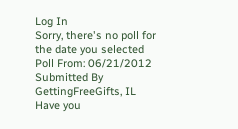Log In
Sorry, there's no poll for the date you selected
Poll From: 06/21/2012
Submitted By GettingFreeGifts, IL
Have you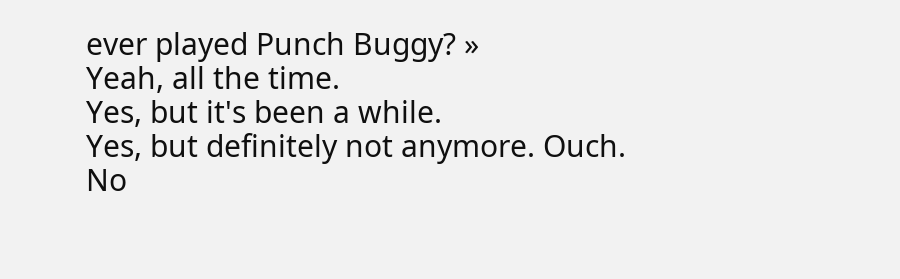ever played Punch Buggy? »
Yeah, all the time.
Yes, but it's been a while.
Yes, but definitely not anymore. Ouch.
No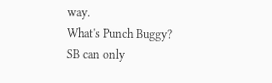way.
What's Punch Buggy?
SB can only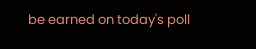be earned on today's poll